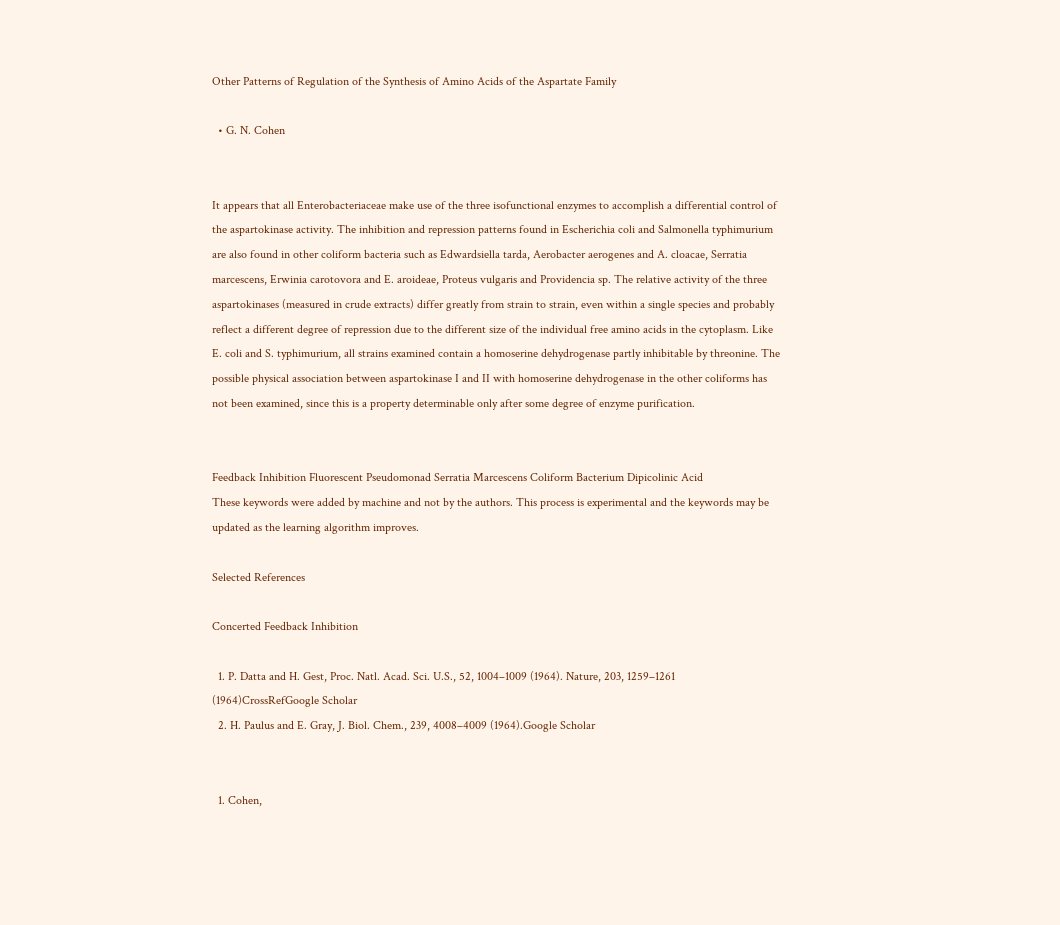Other Patterns of Regulation of the Synthesis of Amino Acids of the Aspartate Family

  • G. N. Cohen


It appears that all Enterobacteriaceae make use of the three isofunctional enzymes to accomplish a differential control of the aspartokinase activity. The inhibition and repression patterns found in Escherichia coli and Salmonella typhimurium are also found in other coliform bacteria such as Edwardsiella tarda, Aerobacter aerogenes and A. cloacae, Serratia marcescens, Erwinia carotovora and E. aroideae, Proteus vulgaris and Providencia sp. The relative activity of the three aspartokinases (measured in crude extracts) differ greatly from strain to strain, even within a single species and probably reflect a different degree of repression due to the different size of the individual free amino acids in the cytoplasm. Like E. coli and S. typhimurium, all strains examined contain a homoserine dehydrogenase partly inhibitable by threonine. The possible physical association between aspartokinase I and II with homoserine dehydrogenase in the other coliforms has not been examined, since this is a property determinable only after some degree of enzyme purification.


Feedback Inhibition Fluorescent Pseudomonad Serratia Marcescens Coliform Bacterium Dipicolinic Acid
These keywords were added by machine and not by the authors. This process is experimental and the keywords may be updated as the learning algorithm improves.

Selected References

Concerted Feedback Inhibition

  1. P. Datta and H. Gest, Proc. Natl. Acad. Sci. U.S., 52, 1004–1009 (1964). Nature, 203, 1259–1261 (1964)CrossRefGoogle Scholar
  2. H. Paulus and E. Gray, J. Biol. Chem., 239, 4008–4009 (1964).Google Scholar


  1. Cohen,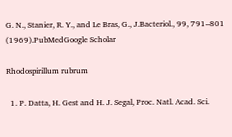G. N., Stanier, R. Y., and Le Bras, G., J.Bacteriol., 99, 791–801 (1969).PubMedGoogle Scholar

Rhodospirillum rubrum

  1. P. Datta, H. Gest and H. J. Segal, Proc. Natl. Acad. Sci.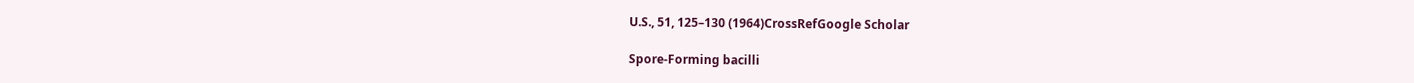U.S., 51, 125–130 (1964)CrossRefGoogle Scholar

Spore-Forming bacilli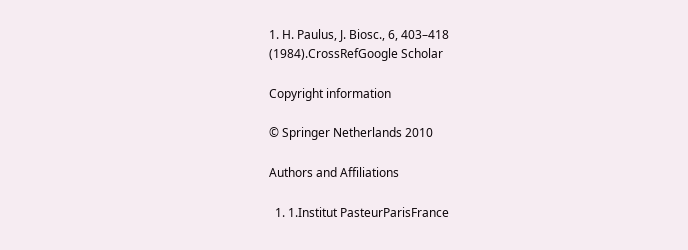1. H. Paulus, J. Biosc., 6, 403–418 (1984).CrossRefGoogle Scholar

Copyright information

© Springer Netherlands 2010

Authors and Affiliations

  1. 1.Institut PasteurParisFrance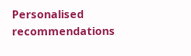Personalised recommendations